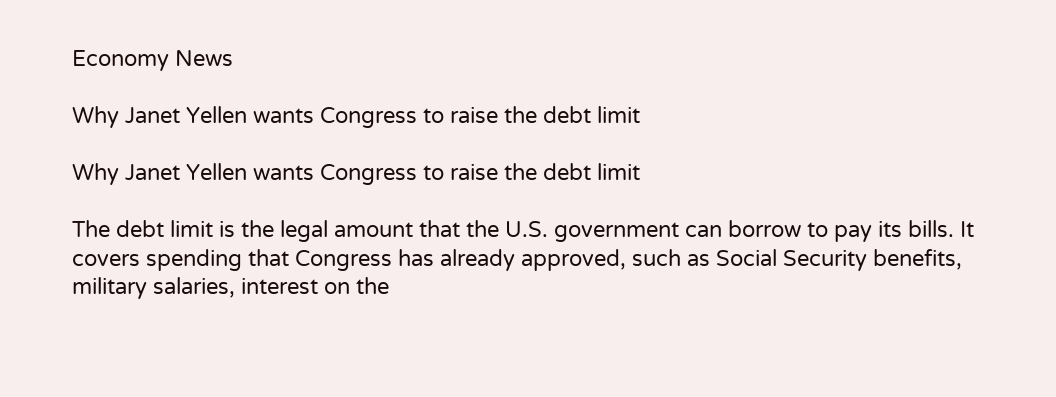Economy News

Why Janet Yellen wants Congress to raise the debt limit

Why Janet Yellen wants Congress to raise the debt limit

The debt limit is the legal amount that the U.S. government can borrow to pay its bills. It covers spending that Congress has already approved, such as Social Security benefits, military salaries, interest on the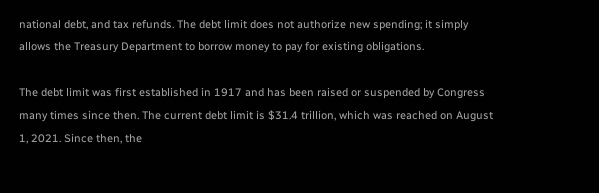national debt, and tax refunds. The debt limit does not authorize new spending; it simply allows the Treasury Department to borrow money to pay for existing obligations.

The debt limit was first established in 1917 and has been raised or suspended by Congress many times since then. The current debt limit is $31.4 trillion, which was reached on August 1, 2021. Since then, the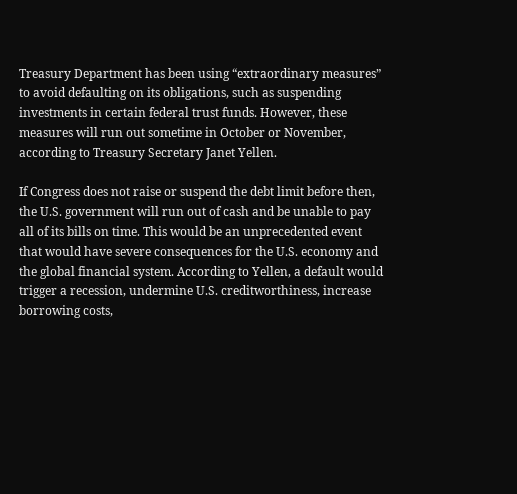Treasury Department has been using “extraordinary measures” to avoid defaulting on its obligations, such as suspending investments in certain federal trust funds. However, these measures will run out sometime in October or November, according to Treasury Secretary Janet Yellen.

If Congress does not raise or suspend the debt limit before then, the U.S. government will run out of cash and be unable to pay all of its bills on time. This would be an unprecedented event that would have severe consequences for the U.S. economy and the global financial system. According to Yellen, a default would trigger a recession, undermine U.S. creditworthiness, increase borrowing costs,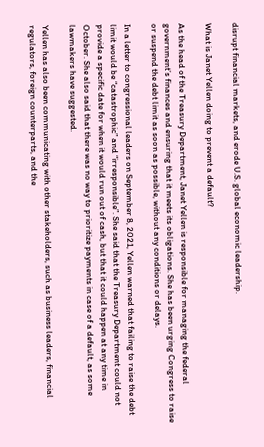disrupt financial markets, and erode U.S. global economic leadership.

What is Janet Yellen doing to prevent a default?

As the head of the Treasury Department, Janet Yellen is responsible for managing the federal government’s finances and ensuring that it meets its obligations. She has been urging Congress to raise or suspend the debt limit as soon as possible, without any conditions or delays.

In a letter to congressional leaders on September 8, 2021, Yellen warned that failing to raise the debt limit would be “catastrophic” and “irresponsible”. She said that the Treasury Department could not provide a specific date for when it would run out of cash, but that it could happen at any time in October. She also said that there was no way to prioritize payments in case of a default, as some lawmakers have suggested.

Yellen has also been communicating with other stakeholders, such as business leaders, financial regulators, foreign counterparts, and the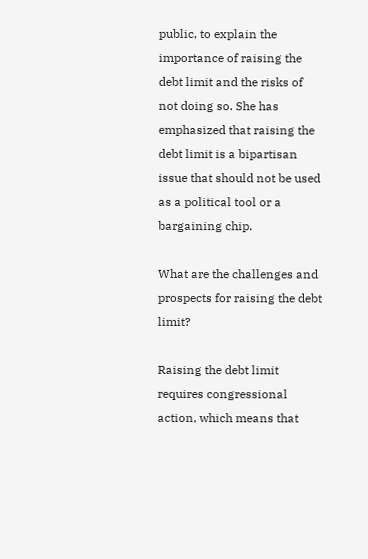public, to explain the importance of raising the debt limit and the risks of not doing so. She has emphasized that raising the debt limit is a bipartisan issue that should not be used as a political tool or a bargaining chip.

What are the challenges and prospects for raising the debt limit?

Raising the debt limit requires congressional action, which means that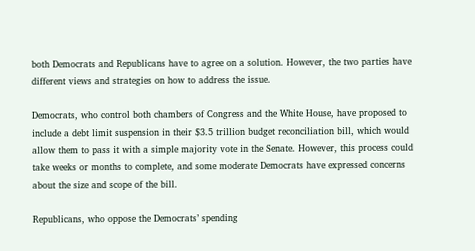both Democrats and Republicans have to agree on a solution. However, the two parties have different views and strategies on how to address the issue.

Democrats, who control both chambers of Congress and the White House, have proposed to include a debt limit suspension in their $3.5 trillion budget reconciliation bill, which would allow them to pass it with a simple majority vote in the Senate. However, this process could take weeks or months to complete, and some moderate Democrats have expressed concerns about the size and scope of the bill.

Republicans, who oppose the Democrats’ spending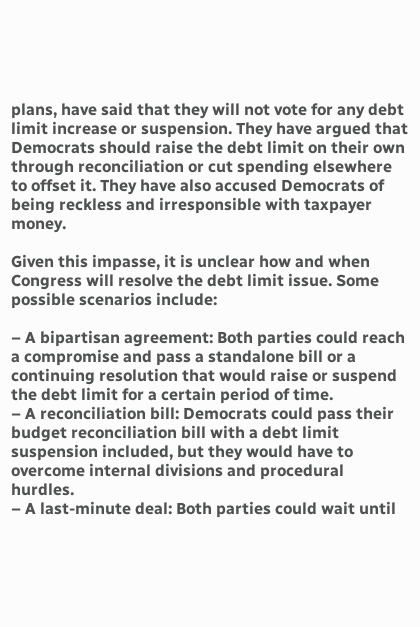plans, have said that they will not vote for any debt limit increase or suspension. They have argued that Democrats should raise the debt limit on their own through reconciliation or cut spending elsewhere to offset it. They have also accused Democrats of being reckless and irresponsible with taxpayer money.

Given this impasse, it is unclear how and when Congress will resolve the debt limit issue. Some possible scenarios include:

– A bipartisan agreement: Both parties could reach a compromise and pass a standalone bill or a continuing resolution that would raise or suspend the debt limit for a certain period of time.
– A reconciliation bill: Democrats could pass their budget reconciliation bill with a debt limit suspension included, but they would have to overcome internal divisions and procedural hurdles.
– A last-minute deal: Both parties could wait until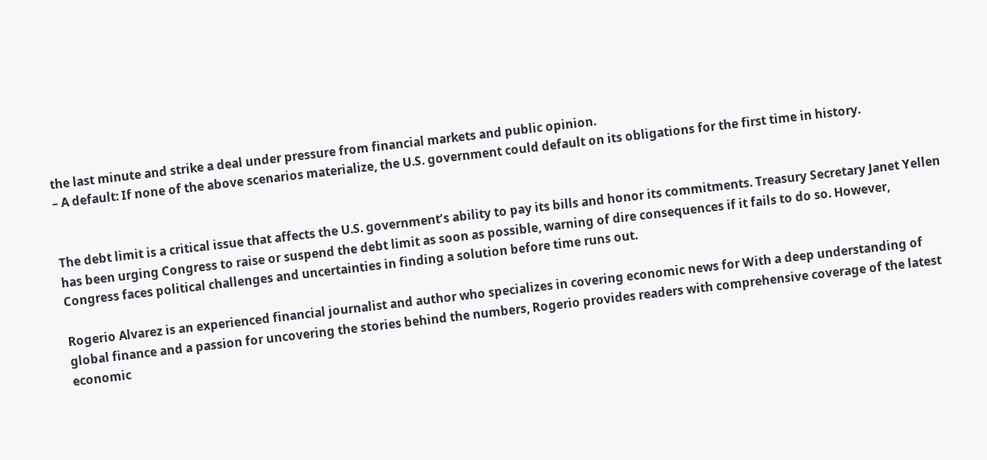the last minute and strike a deal under pressure from financial markets and public opinion.
– A default: If none of the above scenarios materialize, the U.S. government could default on its obligations for the first time in history.


The debt limit is a critical issue that affects the U.S. government’s ability to pay its bills and honor its commitments. Treasury Secretary Janet Yellen has been urging Congress to raise or suspend the debt limit as soon as possible, warning of dire consequences if it fails to do so. However, Congress faces political challenges and uncertainties in finding a solution before time runs out.

Rogerio Alvarez is an experienced financial journalist and author who specializes in covering economic news for With a deep understanding of global finance and a passion for uncovering the stories behind the numbers, Rogerio provides readers with comprehensive coverage of the latest economic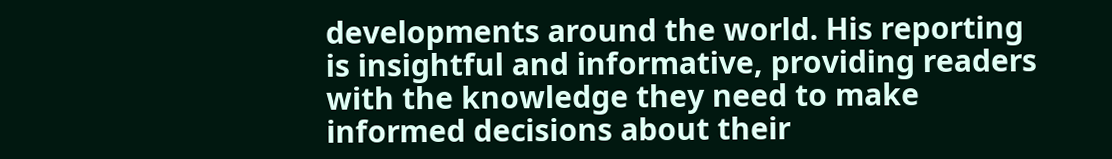developments around the world. His reporting is insightful and informative, providing readers with the knowledge they need to make informed decisions about their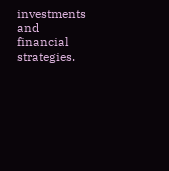investments and financial strategies.